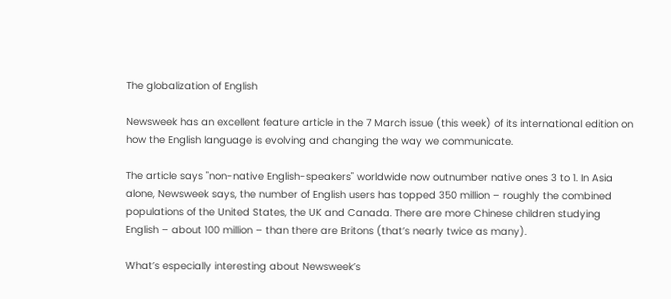The globalization of English

Newsweek has an excellent feature article in the 7 March issue (this week) of its international edition on how the English language is evolving and changing the way we communicate.

The article says "non-native English-speakers" worldwide now outnumber native ones 3 to 1. In Asia alone, Newsweek says, the number of English users has topped 350 million – roughly the combined populations of the United States, the UK and Canada. There are more Chinese children studying English – about 100 million – than there are Britons (that’s nearly twice as many).

What’s especially interesting about Newsweek’s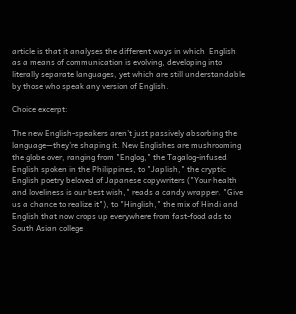article is that it analyses the different ways in which  English as a means of communication is evolving, developing into literally separate languages, yet which are still understandable by those who speak any version of English.

Choice excerpt:

The new English-speakers aren’t just passively absorbing the language—they’re shaping it. New Englishes are mushrooming the globe over, ranging from "Englog," the Tagalog-infused English spoken in the Philippines, to "Japlish," the cryptic English poetry beloved of Japanese copywriters ("Your health and loveliness is our best wish," reads a candy wrapper. "Give us a chance to realize it"), to "Hinglish," the mix of Hindi and English that now crops up everywhere from fast-food ads to South Asian college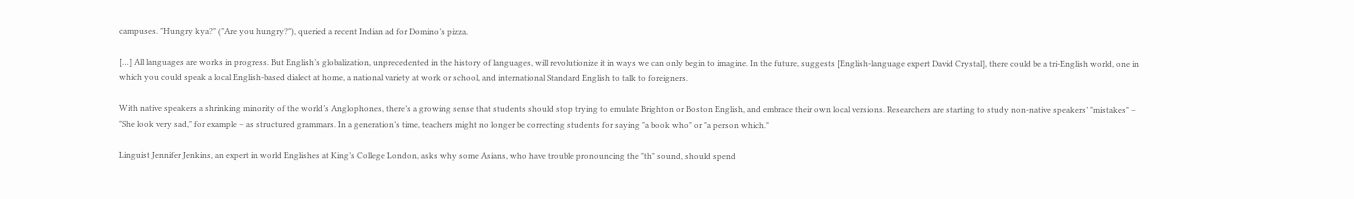campuses. "Hungry kya?" ("Are you hungry?"), queried a recent Indian ad for Domino’s pizza.

[…] All languages are works in progress. But English’s globalization, unprecedented in the history of languages, will revolutionize it in ways we can only begin to imagine. In the future, suggests [English-language expert David Crystal], there could be a tri-English world, one in which you could speak a local English-based dialect at home, a national variety at work or school, and international Standard English to talk to foreigners.

With native speakers a shrinking minority of the world’s Anglophones, there’s a growing sense that students should stop trying to emulate Brighton or Boston English, and embrace their own local versions. Researchers are starting to study non-native speakers’ "mistakes" – "She look very sad," for example – as structured grammars. In a generation’s time, teachers might no longer be correcting students for saying "a book who" or "a person which."

Linguist Jennifer Jenkins, an expert in world Englishes at King’s College London, asks why some Asians, who have trouble pronouncing the "th" sound, should spend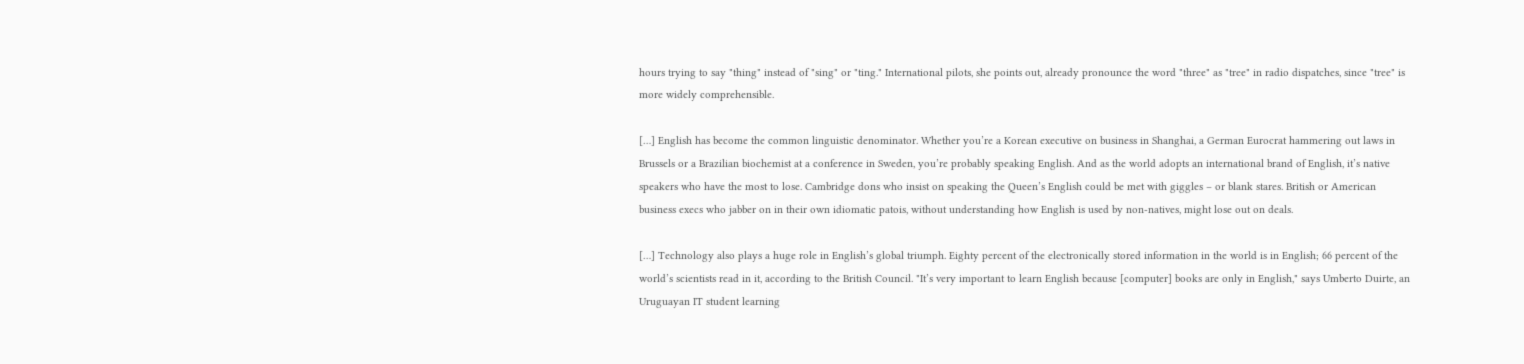hours trying to say "thing" instead of "sing" or "ting." International pilots, she points out, already pronounce the word "three" as "tree" in radio dispatches, since "tree" is more widely comprehensible.

[…] English has become the common linguistic denominator. Whether you’re a Korean executive on business in Shanghai, a German Eurocrat hammering out laws in Brussels or a Brazilian biochemist at a conference in Sweden, you’re probably speaking English. And as the world adopts an international brand of English, it’s native speakers who have the most to lose. Cambridge dons who insist on speaking the Queen’s English could be met with giggles – or blank stares. British or American business execs who jabber on in their own idiomatic patois, without understanding how English is used by non-natives, might lose out on deals.

[…] Technology also plays a huge role in English’s global triumph. Eighty percent of the electronically stored information in the world is in English; 66 percent of the world’s scientists read in it, according to the British Council. "It’s very important to learn English because [computer] books are only in English," says Umberto Duirte, an Uruguayan IT student learning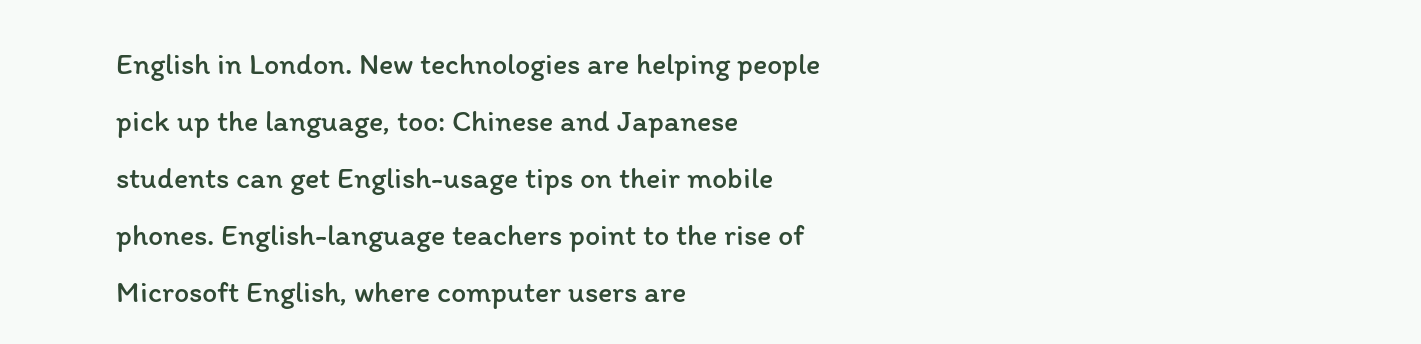English in London. New technologies are helping people pick up the language, too: Chinese and Japanese students can get English-usage tips on their mobile phones. English-language teachers point to the rise of Microsoft English, where computer users are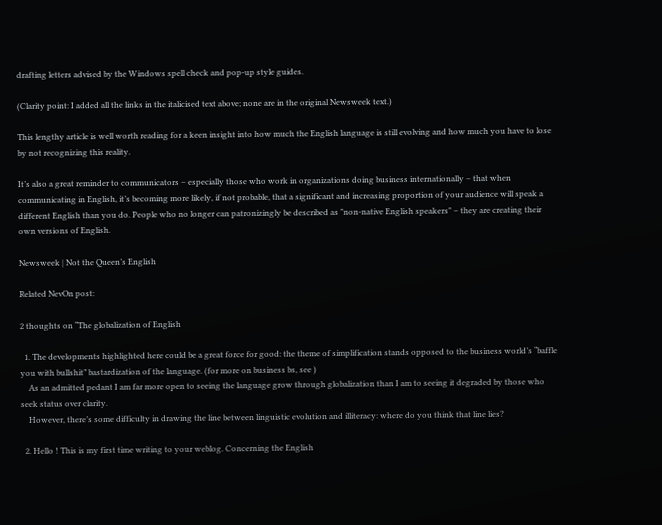drafting letters advised by the Windows spell check and pop-up style guides.

(Clarity point: I added all the links in the italicised text above; none are in the original Newsweek text.)

This lengthy article is well worth reading for a keen insight into how much the English language is still evolving and how much you have to lose by not recognizing this reality.

It’s also a great reminder to communicators – especially those who work in organizations doing business internationally – that when communicating in English, it’s becoming more likely, if not probable, that a significant and increasing proportion of your audience will speak a different English than you do. People who no longer can patronizingly be described as "non-native English speakers" – they are creating their own versions of English.

Newsweek | Not the Queen’s English

Related NevOn post:

2 thoughts on “The globalization of English

  1. The developments highlighted here could be a great force for good: the theme of simplification stands opposed to the business world’s “baffle you with bullshit” bastardization of the language. (for more on business bs, see )
    As an admitted pedant I am far more open to seeing the language grow through globalization than I am to seeing it degraded by those who seek status over clarity.
    However, there’s some difficulty in drawing the line between linguistic evolution and illiteracy: where do you think that line lies?

  2. Hello ! This is my first time writing to your weblog. Concerning the English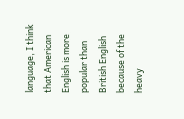language, I think that American English is more popular than British English because of the heavy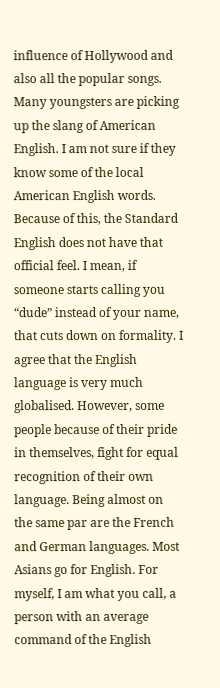influence of Hollywood and also all the popular songs. Many youngsters are picking up the slang of American English. I am not sure if they know some of the local American English words. Because of this, the Standard English does not have that official feel. I mean, if someone starts calling you “dude” instead of your name, that cuts down on formality. I agree that the English language is very much globalised. However, some people because of their pride in themselves, fight for equal recognition of their own language. Being almost on the same par are the French and German languages. Most Asians go for English. For myself, I am what you call, a person with an average command of the English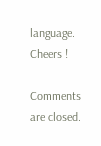language. Cheers !

Comments are closed.